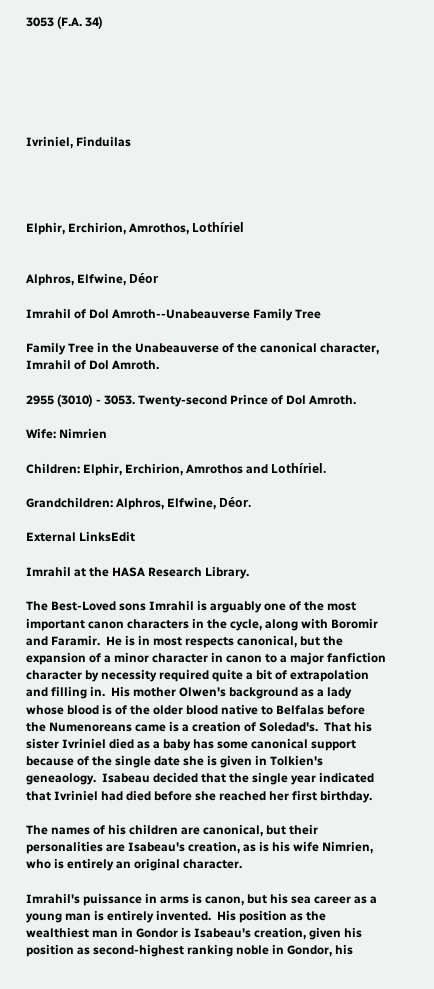3053 (F.A. 34)






Ivriniel, Finduilas




Elphir, Erchirion, Amrothos, Lothíriel


Alphros, Elfwine, Déor

Imrahil of Dol Amroth--Unabeauverse Family Tree

Family Tree in the Unabeauverse of the canonical character, Imrahil of Dol Amroth.

2955 (3010) - 3053. Twenty-second Prince of Dol Amroth.

Wife: Nimrien

Children: Elphir, Erchirion, Amrothos and Lothíriel.

Grandchildren: Alphros, Elfwine, Déor.

External LinksEdit

Imrahil at the HASA Research Library.

The Best-Loved sons Imrahil is arguably one of the most important canon characters in the cycle, along with Boromir and Faramir.  He is in most respects canonical, but the expansion of a minor character in canon to a major fanfiction character by necessity required quite a bit of extrapolation and filling in.  His mother Olwen's background as a lady whose blood is of the older blood native to Belfalas before the Numenoreans came is a creation of Soledad's.  That his sister Ivriniel died as a baby has some canonical support because of the single date she is given in Tolkien's geneaology.  Isabeau decided that the single year indicated that Ivriniel had died before she reached her first birthday.

The names of his children are canonical, but their personalities are Isabeau's creation, as is his wife Nimrien, who is entirely an original character.

Imrahil's puissance in arms is canon, but his sea career as a young man is entirely invented.  His position as the wealthiest man in Gondor is Isabeau's creation, given his position as second-highest ranking noble in Gondor, his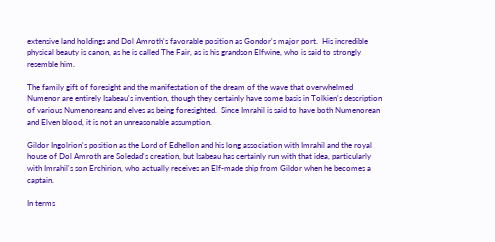extensive land holdings and Dol Amroth's favorable position as Gondor's major port.  His incredible physical beauty is canon, as he is called The Fair, as is his grandson Elfwine, who is said to strongly resemble him.

The family gift of foresight and the manifestation of the dream of the wave that overwhelmed Numenor are entirely Isabeau's invention, though they certainly have some basis in Tolkien's description of various Numenoreans and elves as being foresighted.  Since Imrahil is said to have both Numenorean and Elven blood, it is not an unreasonable assumption.

Gildor Ingolrion's position as the Lord of Edhellon and his long association with Imrahil and the royal house of Dol Amroth are Soledad's creation, but Isabeau has certainly run with that idea, particularly with Imrahil's son Erchirion, who actually receives an Elf-made ship from Gildor when he becomes a captain.

In terms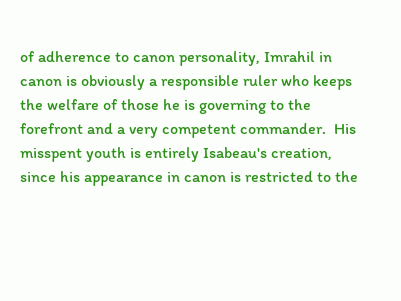of adherence to canon personality, Imrahil in canon is obviously a responsible ruler who keeps the welfare of those he is governing to the forefront and a very competent commander.  His misspent youth is entirely Isabeau's creation, since his appearance in canon is restricted to the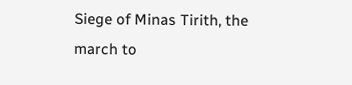Siege of Minas Tirith, the march to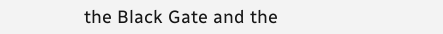the Black Gate and the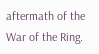aftermath of the War of the Ring.